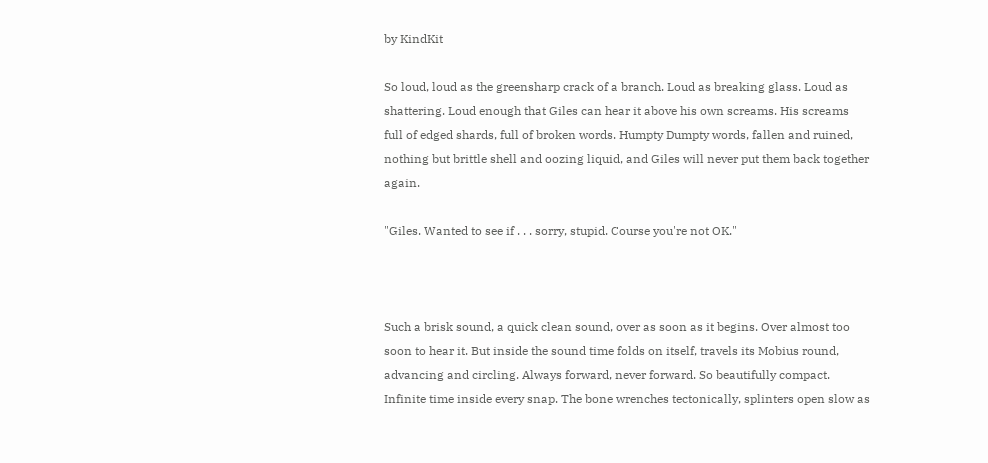by KindKit

So loud, loud as the greensharp crack of a branch. Loud as breaking glass. Loud as shattering. Loud enough that Giles can hear it above his own screams. His screams full of edged shards, full of broken words. Humpty Dumpty words, fallen and ruined, nothing but brittle shell and oozing liquid, and Giles will never put them back together again.

"Giles. Wanted to see if . . . sorry, stupid. Course you're not OK."



Such a brisk sound, a quick clean sound, over as soon as it begins. Over almost too soon to hear it. But inside the sound time folds on itself, travels its Mobius round, advancing and circling. Always forward, never forward. So beautifully compact. Infinite time inside every snap. The bone wrenches tectonically, splinters open slow as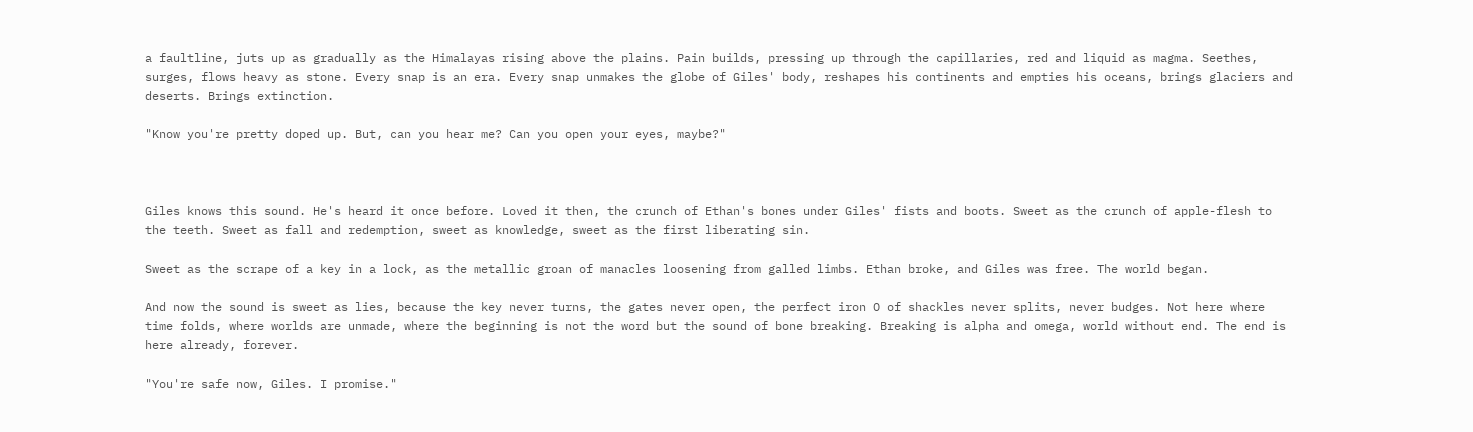a faultline, juts up as gradually as the Himalayas rising above the plains. Pain builds, pressing up through the capillaries, red and liquid as magma. Seethes, surges, flows heavy as stone. Every snap is an era. Every snap unmakes the globe of Giles' body, reshapes his continents and empties his oceans, brings glaciers and deserts. Brings extinction.

"Know you're pretty doped up. But, can you hear me? Can you open your eyes, maybe?"



Giles knows this sound. He's heard it once before. Loved it then, the crunch of Ethan's bones under Giles' fists and boots. Sweet as the crunch of apple-flesh to the teeth. Sweet as fall and redemption, sweet as knowledge, sweet as the first liberating sin.

Sweet as the scrape of a key in a lock, as the metallic groan of manacles loosening from galled limbs. Ethan broke, and Giles was free. The world began.

And now the sound is sweet as lies, because the key never turns, the gates never open, the perfect iron O of shackles never splits, never budges. Not here where time folds, where worlds are unmade, where the beginning is not the word but the sound of bone breaking. Breaking is alpha and omega, world without end. The end is here already, forever.

"You're safe now, Giles. I promise."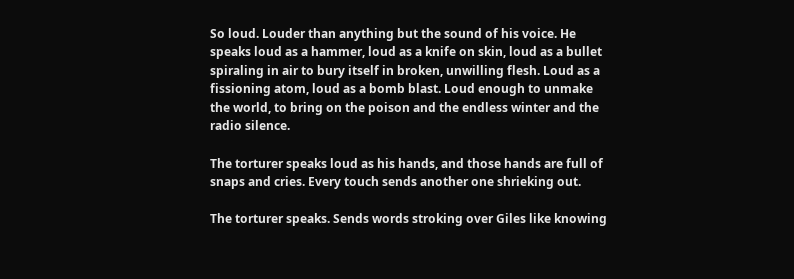So loud. Louder than anything but the sound of his voice. He speaks loud as a hammer, loud as a knife on skin, loud as a bullet spiraling in air to bury itself in broken, unwilling flesh. Loud as a fissioning atom, loud as a bomb blast. Loud enough to unmake the world, to bring on the poison and the endless winter and the radio silence.

The torturer speaks loud as his hands, and those hands are full of snaps and cries. Every touch sends another one shrieking out.

The torturer speaks. Sends words stroking over Giles like knowing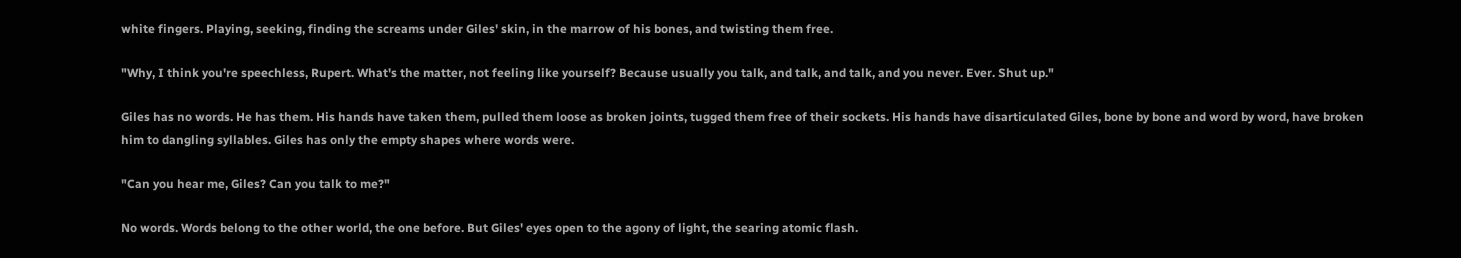white fingers. Playing, seeking, finding the screams under Giles' skin, in the marrow of his bones, and twisting them free.

"Why, I think you're speechless, Rupert. What's the matter, not feeling like yourself? Because usually you talk, and talk, and talk, and you never. Ever. Shut up."

Giles has no words. He has them. His hands have taken them, pulled them loose as broken joints, tugged them free of their sockets. His hands have disarticulated Giles, bone by bone and word by word, have broken him to dangling syllables. Giles has only the empty shapes where words were.

"Can you hear me, Giles? Can you talk to me?"

No words. Words belong to the other world, the one before. But Giles' eyes open to the agony of light, the searing atomic flash.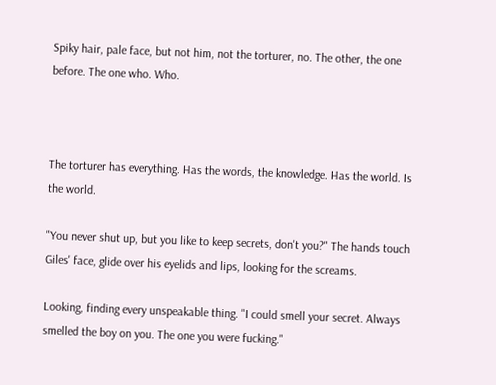Spiky hair, pale face, but not him, not the torturer, no. The other, the one before. The one who. Who.



The torturer has everything. Has the words, the knowledge. Has the world. Is the world.

"You never shut up, but you like to keep secrets, don't you?" The hands touch Giles' face, glide over his eyelids and lips, looking for the screams.

Looking, finding every unspeakable thing. "I could smell your secret. Always smelled the boy on you. The one you were fucking."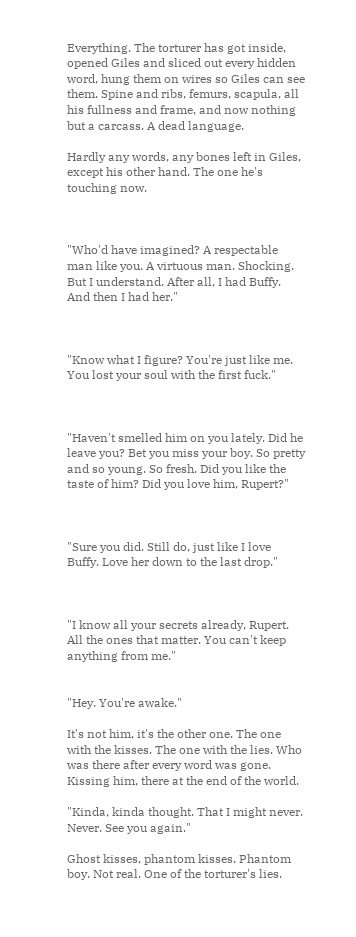Everything. The torturer has got inside, opened Giles and sliced out every hidden word, hung them on wires so Giles can see them. Spine and ribs, femurs, scapula, all his fullness and frame, and now nothing but a carcass. A dead language.

Hardly any words, any bones left in Giles, except his other hand. The one he's touching now.



"Who'd have imagined? A respectable man like you. A virtuous man. Shocking. But I understand. After all, I had Buffy. And then I had her."



"Know what I figure? You're just like me. You lost your soul with the first fuck."



"Haven't smelled him on you lately. Did he leave you? Bet you miss your boy. So pretty and so young. So fresh. Did you like the taste of him? Did you love him, Rupert?"



"Sure you did. Still do, just like I love Buffy. Love her down to the last drop."



"I know all your secrets already, Rupert. All the ones that matter. You can't keep anything from me."


"Hey. You're awake."

It's not him, it's the other one. The one with the kisses. The one with the lies. Who was there after every word was gone. Kissing him, there at the end of the world.

"Kinda, kinda thought. That I might never. Never. See you again."

Ghost kisses, phantom kisses. Phantom boy. Not real. One of the torturer's lies.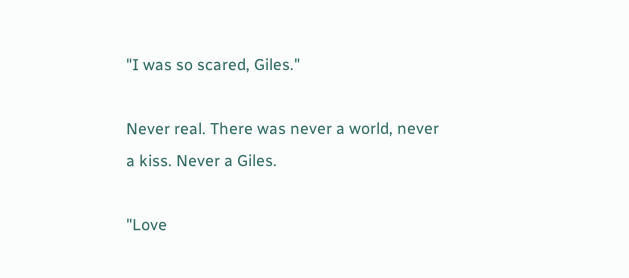"I was so scared, Giles."

Never real. There was never a world, never a kiss. Never a Giles.

"Love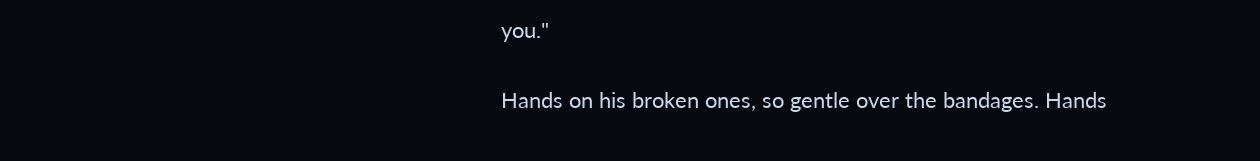you."

Hands on his broken ones, so gentle over the bandages. Hands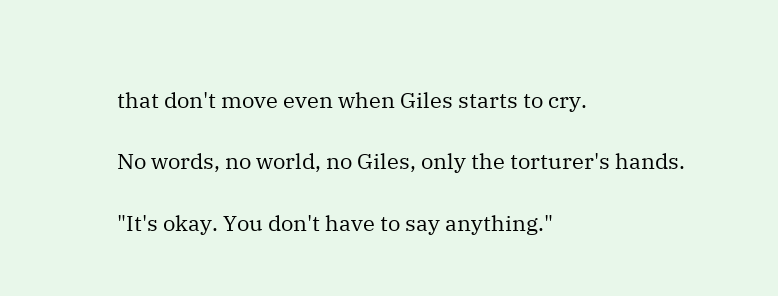that don't move even when Giles starts to cry.

No words, no world, no Giles, only the torturer's hands.

"It's okay. You don't have to say anything."